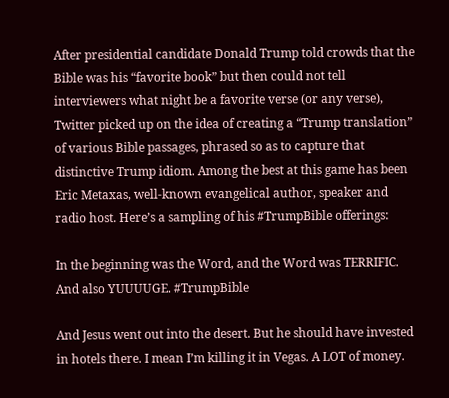After presidential candidate Donald Trump told crowds that the Bible was his “favorite book” but then could not tell interviewers what night be a favorite verse (or any verse), Twitter picked up on the idea of creating a “Trump translation” of various Bible passages, phrased so as to capture that distinctive Trump idiom. Among the best at this game has been Eric Metaxas, well-known evangelical author, speaker and radio host. Here’s a sampling of his #TrumpBible offerings:

In the beginning was the Word, and the Word was TERRIFIC. And also YUUUUGE. #TrumpBible

And Jesus went out into the desert. But he should have invested in hotels there. I mean I’m killing it in Vegas. A LOT of money.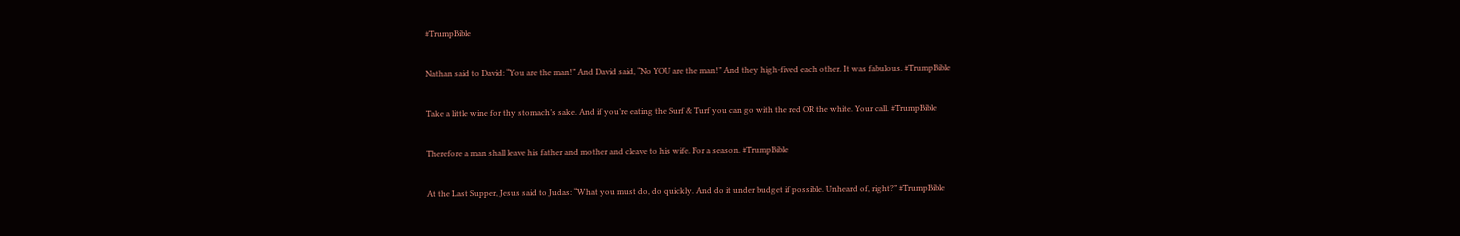#TrumpBible

Nathan said to David: “You are the man!” And David said, “No YOU are the man!” And they high-fived each other. It was fabulous. #TrumpBible

Take a little wine for thy stomach’s sake. And if you’re eating the Surf & Turf you can go with the red OR the white. Your call. #TrumpBible

Therefore a man shall leave his father and mother and cleave to his wife. For a season. #TrumpBible

At the Last Supper, Jesus said to Judas: “What you must do, do quickly. And do it under budget if possible. Unheard of, right?” #TrumpBible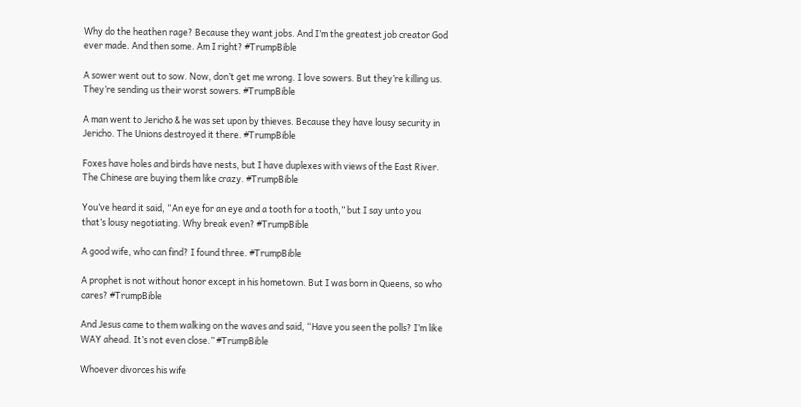Why do the heathen rage? Because they want jobs. And I’m the greatest job creator God ever made. And then some. Am I right? #TrumpBible

A sower went out to sow. Now, don’t get me wrong. I love sowers. But they’re killing us. They’re sending us their worst sowers. #TrumpBible

A man went to Jericho & he was set upon by thieves. Because they have lousy security in Jericho. The Unions destroyed it there. #TrumpBible

Foxes have holes and birds have nests, but I have duplexes with views of the East River. The Chinese are buying them like crazy. #TrumpBible

You’ve heard it said, “An eye for an eye and a tooth for a tooth,” but I say unto you that’s lousy negotiating. Why break even? #TrumpBible

A good wife, who can find? I found three. #TrumpBible

A prophet is not without honor except in his hometown. But I was born in Queens, so who cares? #TrumpBible

And Jesus came to them walking on the waves and said, “Have you seen the polls? I’m like WAY ahead. It’s not even close.” #TrumpBible

Whoever divorces his wife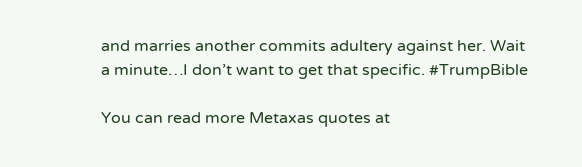and marries another commits adultery against her. Wait a minute…I don’t want to get that specific. #TrumpBible

You can read more Metaxas quotes at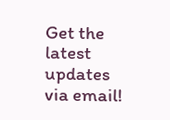Get the latest updates via email!